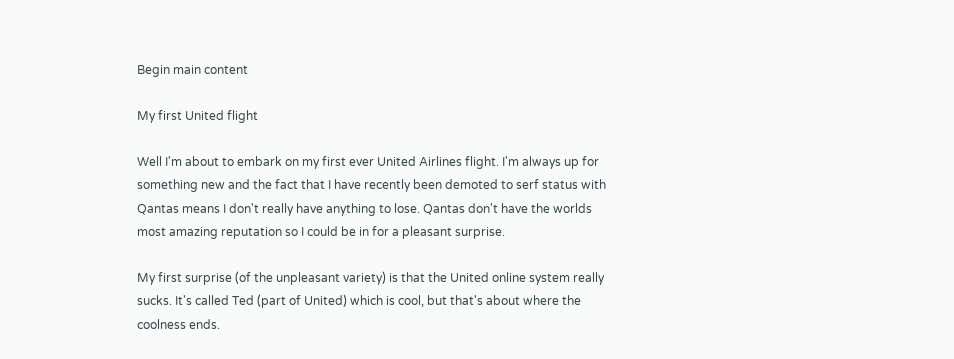Begin main content

My first United flight

Well I'm about to embark on my first ever United Airlines flight. I'm always up for something new and the fact that I have recently been demoted to serf status with Qantas means I don't really have anything to lose. Qantas don't have the worlds most amazing reputation so I could be in for a pleasant surprise.

My first surprise (of the unpleasant variety) is that the United online system really sucks. It's called Ted (part of United) which is cool, but that's about where the coolness ends.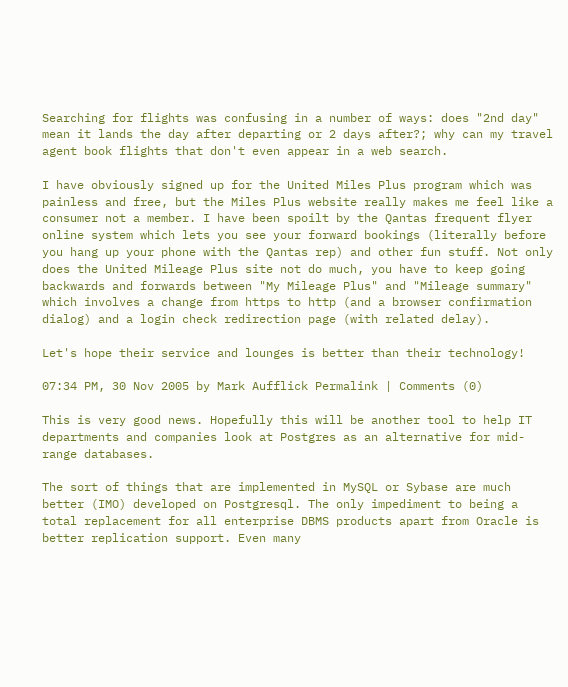Searching for flights was confusing in a number of ways: does "2nd day" mean it lands the day after departing or 2 days after?; why can my travel agent book flights that don't even appear in a web search.

I have obviously signed up for the United Miles Plus program which was painless and free, but the Miles Plus website really makes me feel like a consumer not a member. I have been spoilt by the Qantas frequent flyer online system which lets you see your forward bookings (literally before you hang up your phone with the Qantas rep) and other fun stuff. Not only does the United Mileage Plus site not do much, you have to keep going backwards and forwards between "My Mileage Plus" and "Mileage summary" which involves a change from https to http (and a browser confirmation dialog) and a login check redirection page (with related delay).

Let's hope their service and lounges is better than their technology!

07:34 PM, 30 Nov 2005 by Mark Aufflick Permalink | Comments (0)

This is very good news. Hopefully this will be another tool to help IT departments and companies look at Postgres as an alternative for mid-range databases.

The sort of things that are implemented in MySQL or Sybase are much better (IMO) developed on Postgresql. The only impediment to being a total replacement for all enterprise DBMS products apart from Oracle is better replication support. Even many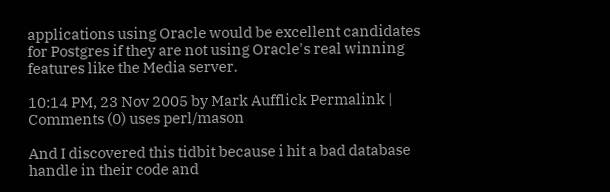applications using Oracle would be excellent candidates for Postgres if they are not using Oracle's real winning features like the Media server.

10:14 PM, 23 Nov 2005 by Mark Aufflick Permalink | Comments (0) uses perl/mason

And I discovered this tidbit because i hit a bad database handle in their code and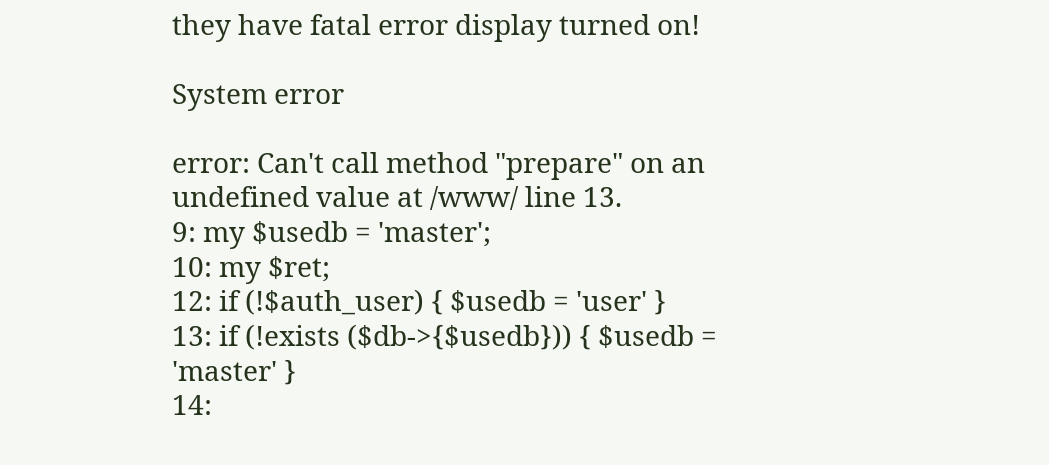they have fatal error display turned on!

System error

error: Can't call method "prepare" on an undefined value at /www/ line 13.
9: my $usedb = 'master';
10: my $ret;
12: if (!$auth_user) { $usedb = 'user' }
13: if (!exists ($db->{$usedb})) { $usedb = 'master' }
14: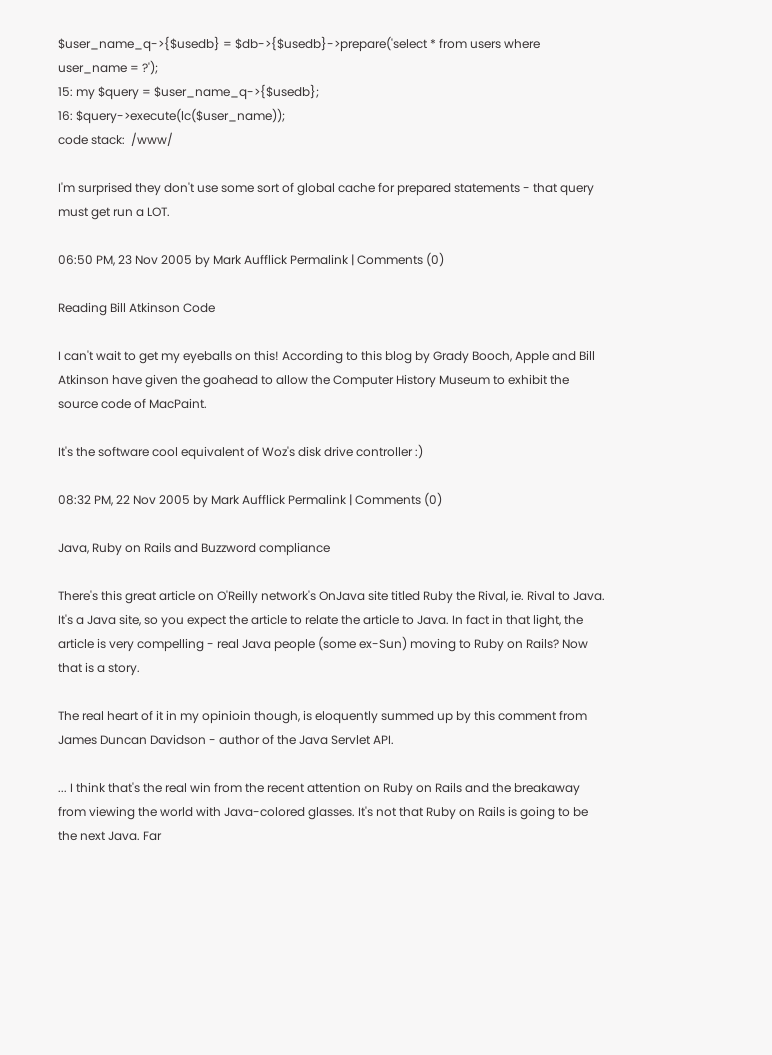$user_name_q->{$usedb} = $db->{$usedb}->prepare('select * from users where user_name = ?');
15: my $query = $user_name_q->{$usedb};
16: $query->execute(lc($user_name));
code stack:  /www/

I'm surprised they don't use some sort of global cache for prepared statements - that query must get run a LOT.

06:50 PM, 23 Nov 2005 by Mark Aufflick Permalink | Comments (0)

Reading Bill Atkinson Code

I can't wait to get my eyeballs on this! According to this blog by Grady Booch, Apple and Bill Atkinson have given the goahead to allow the Computer History Museum to exhibit the source code of MacPaint.

It's the software cool equivalent of Woz's disk drive controller :)

08:32 PM, 22 Nov 2005 by Mark Aufflick Permalink | Comments (0)

Java, Ruby on Rails and Buzzword compliance

There's this great article on O'Reilly network's OnJava site titled Ruby the Rival, ie. Rival to Java. It's a Java site, so you expect the article to relate the article to Java. In fact in that light, the article is very compelling - real Java people (some ex-Sun) moving to Ruby on Rails? Now that is a story.

The real heart of it in my opinioin though, is eloquently summed up by this comment from James Duncan Davidson - author of the Java Servlet API.

... I think that's the real win from the recent attention on Ruby on Rails and the breakaway from viewing the world with Java-colored glasses. It's not that Ruby on Rails is going to be the next Java. Far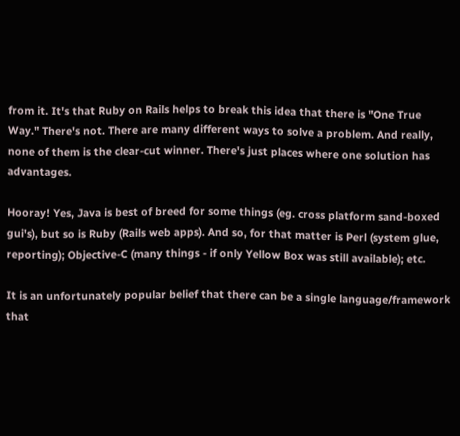from it. It's that Ruby on Rails helps to break this idea that there is "One True Way." There's not. There are many different ways to solve a problem. And really, none of them is the clear-cut winner. There's just places where one solution has advantages.

Hooray! Yes, Java is best of breed for some things (eg. cross platform sand-boxed gui's), but so is Ruby (Rails web apps). And so, for that matter is Perl (system glue, reporting); Objective-C (many things - if only Yellow Box was still available); etc.

It is an unfortunately popular belief that there can be a single language/framework that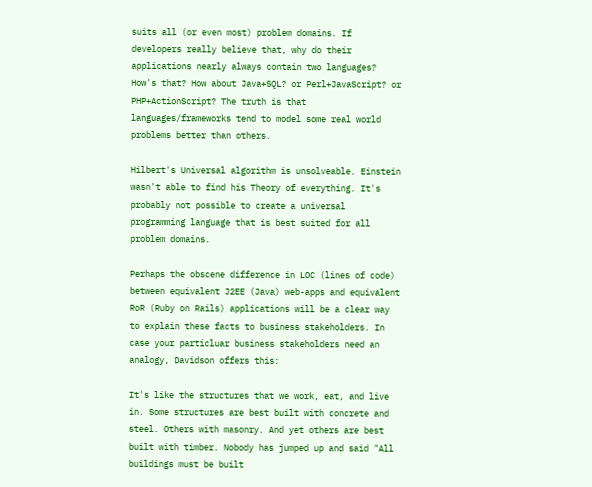suits all (or even most) problem domains. If developers really believe that, why do their applications nearly always contain two languages? How's that? How about Java+SQL? or Perl+JavaScript? or PHP+ActionScript? The truth is that languages/frameworks tend to model some real world problems better than others.

Hilbert's Universal algorithm is unsolveable. Einstein wasn't able to find his Theory of everything. It's probably not possible to create a universal programming language that is best suited for all problem domains.

Perhaps the obscene difference in LOC (lines of code) between equivalent J2EE (Java) web-apps and equivalent RoR (Ruby on Rails) applications will be a clear way to explain these facts to business stakeholders. In case your particluar business stakeholders need an analogy, Davidson offers this:

It's like the structures that we work, eat, and live in. Some structures are best built with concrete and steel. Others with masonry. And yet others are best built with timber. Nobody has jumped up and said "All buildings must be built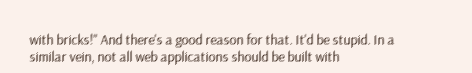with bricks!" And there's a good reason for that. It'd be stupid. In a similar vein, not all web applications should be built with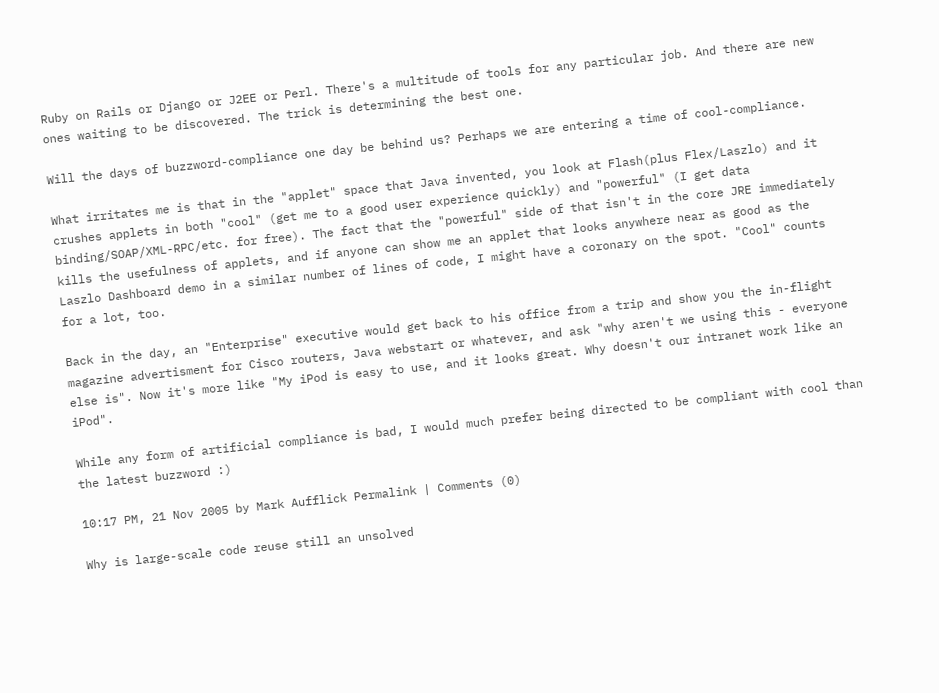Ruby on Rails or Django or J2EE or Perl. There's a multitude of tools for any particular job. And there are new ones waiting to be discovered. The trick is determining the best one.

Will the days of buzzword-compliance one day be behind us? Perhaps we are entering a time of cool-compliance.

What irritates me is that in the "applet" space that Java invented, you look at Flash(plus Flex/Laszlo) and it crushes applets in both "cool" (get me to a good user experience quickly) and "powerful" (I get data binding/SOAP/XML-RPC/etc. for free). The fact that the "powerful" side of that isn't in the core JRE immediately kills the usefulness of applets, and if anyone can show me an applet that looks anywhere near as good as the Laszlo Dashboard demo in a similar number of lines of code, I might have a coronary on the spot. "Cool" counts for a lot, too.

Back in the day, an "Enterprise" executive would get back to his office from a trip and show you the in-flight magazine advertisment for Cisco routers, Java webstart or whatever, and ask "why aren't we using this - everyone else is". Now it's more like "My iPod is easy to use, and it looks great. Why doesn't our intranet work like an iPod".

While any form of artificial compliance is bad, I would much prefer being directed to be compliant with cool than the latest buzzword :)

10:17 PM, 21 Nov 2005 by Mark Aufflick Permalink | Comments (0)

Why is large-scale code reuse still an unsolved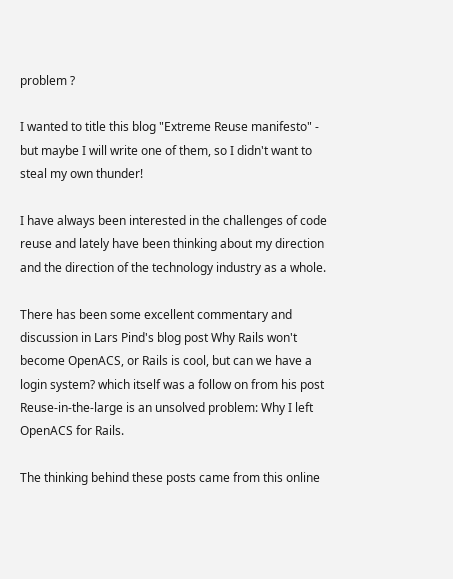problem ?

I wanted to title this blog "Extreme Reuse manifesto" - but maybe I will write one of them, so I didn't want to steal my own thunder!

I have always been interested in the challenges of code reuse and lately have been thinking about my direction and the direction of the technology industry as a whole.

There has been some excellent commentary and discussion in Lars Pind's blog post Why Rails won't become OpenACS, or Rails is cool, but can we have a login system? which itself was a follow on from his post Reuse-in-the-large is an unsolved problem: Why I left OpenACS for Rails.

The thinking behind these posts came from this online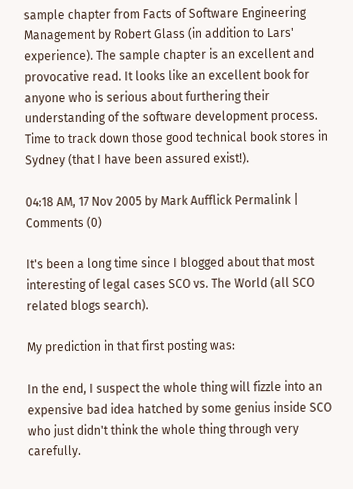sample chapter from Facts of Software Engineering Management by Robert Glass (in addition to Lars' experience). The sample chapter is an excellent and provocative read. It looks like an excellent book for anyone who is serious about furthering their understanding of the software development process. Time to track down those good technical book stores in Sydney (that I have been assured exist!).

04:18 AM, 17 Nov 2005 by Mark Aufflick Permalink | Comments (0)

It's been a long time since I blogged about that most interesting of legal cases SCO vs. The World (all SCO related blogs search).

My prediction in that first posting was:

In the end, I suspect the whole thing will fizzle into an expensive bad idea hatched by some genius inside SCO who just didn't think the whole thing through very carefully.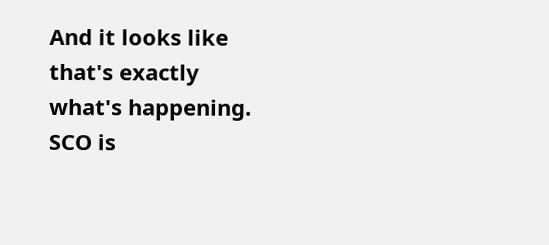And it looks like that's exactly what's happening. SCO is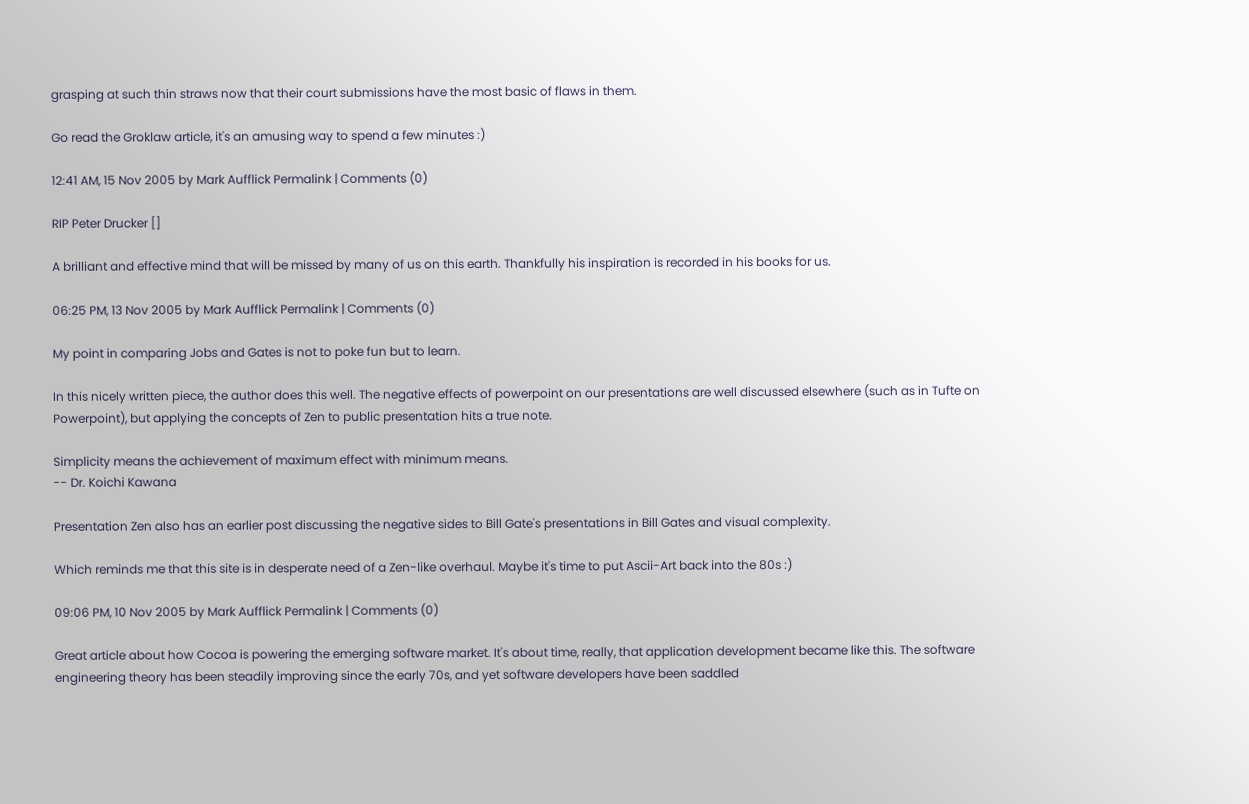grasping at such thin straws now that their court submissions have the most basic of flaws in them.

Go read the Groklaw article, it's an amusing way to spend a few minutes :)

12:41 AM, 15 Nov 2005 by Mark Aufflick Permalink | Comments (0)

RIP Peter Drucker []

A brilliant and effective mind that will be missed by many of us on this earth. Thankfully his inspiration is recorded in his books for us.

06:25 PM, 13 Nov 2005 by Mark Aufflick Permalink | Comments (0)

My point in comparing Jobs and Gates is not to poke fun but to learn.

In this nicely written piece, the author does this well. The negative effects of powerpoint on our presentations are well discussed elsewhere (such as in Tufte on Powerpoint), but applying the concepts of Zen to public presentation hits a true note.

Simplicity means the achievement of maximum effect with minimum means.
-- Dr. Koichi Kawana

Presentation Zen also has an earlier post discussing the negative sides to Bill Gate's presentations in Bill Gates and visual complexity.

Which reminds me that this site is in desperate need of a Zen-like overhaul. Maybe it's time to put Ascii-Art back into the 80s :)

09:06 PM, 10 Nov 2005 by Mark Aufflick Permalink | Comments (0)

Great article about how Cocoa is powering the emerging software market. It's about time, really, that application development became like this. The software engineering theory has been steadily improving since the early 70s, and yet software developers have been saddled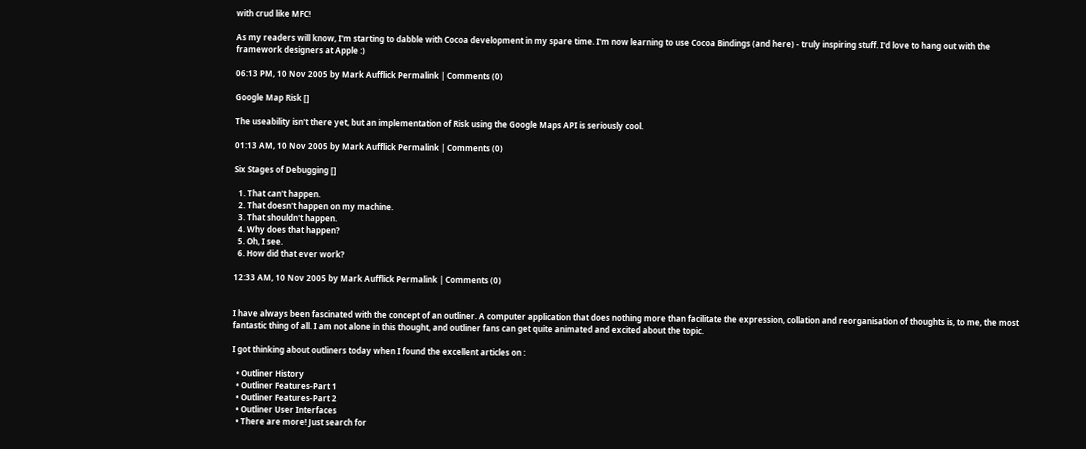with crud like MFC!

As my readers will know, I'm starting to dabble with Cocoa development in my spare time. I'm now learning to use Cocoa Bindings (and here) - truly inspiring stuff. I'd love to hang out with the framework designers at Apple :)

06:13 PM, 10 Nov 2005 by Mark Aufflick Permalink | Comments (0)

Google Map Risk []

The useability isn't there yet, but an implementation of Risk using the Google Maps API is seriously cool.

01:13 AM, 10 Nov 2005 by Mark Aufflick Permalink | Comments (0)

Six Stages of Debugging []

  1. That can't happen.
  2. That doesn't happen on my machine.
  3. That shouldn't happen.
  4. Why does that happen?
  5. Oh, I see.
  6. How did that ever work?

12:33 AM, 10 Nov 2005 by Mark Aufflick Permalink | Comments (0)


I have always been fascinated with the concept of an outliner. A computer application that does nothing more than facilitate the expression, collation and reorganisation of thoughts is, to me, the most fantastic thing of all. I am not alone in this thought, and outliner fans can get quite animated and excited about the topic.

I got thinking about outliners today when I found the excellent articles on :

  • Outliner History
  • Outliner Features-Part 1
  • Outliner Features-Part 2
  • Outliner User Interfaces
  • There are more! Just search for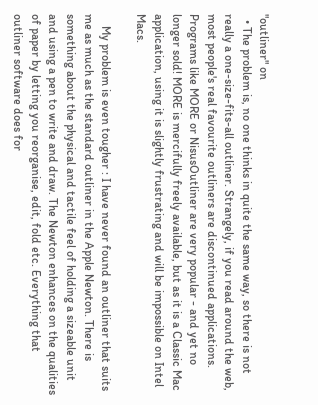"outliner" on
  • The problem is, no one thinks in quite the same way, so there is not really a one-size-fits-all outliner. Strangely, if you read around the web, most people's real favourite outliners are discontinued applications. Programs like MORE or NisusOutliner are very popular - and yet no longer sold! MORE is mercifully freely available, but as it is a Classic Mac application, using it is slightly frustrating and will be impossible on Intel Macs.

    My problem is even tougher : I have never found an outliner that suits me as much as the standard outliner in the Apple Newton. There is something about the physical and tactile feel of holding a sizeable unit and using a pen to write and draw. The Newton enhances on the qualities of paper by letting you reorganise, edit, fold etc. Everything that outliner software does for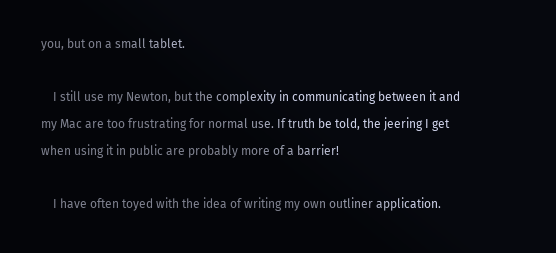you, but on a small tablet.

    I still use my Newton, but the complexity in communicating between it and my Mac are too frustrating for normal use. If truth be told, the jeering I get when using it in public are probably more of a barrier!

    I have often toyed with the idea of writing my own outliner application.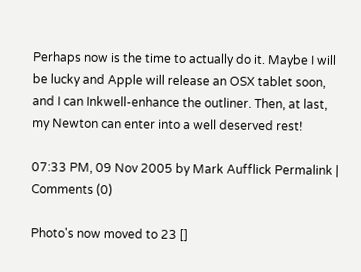Perhaps now is the time to actually do it. Maybe I will be lucky and Apple will release an OSX tablet soon, and I can Inkwell-enhance the outliner. Then, at last, my Newton can enter into a well deserved rest!

07:33 PM, 09 Nov 2005 by Mark Aufflick Permalink | Comments (0)

Photo's now moved to 23 []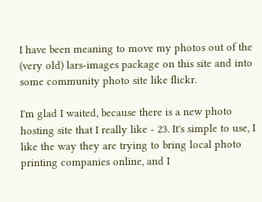I have been meaning to move my photos out of the (very old) lars-images package on this site and into some community photo site like flickr.

I'm glad I waited, because there is a new photo hosting site that I really like - 23. It's simple to use, I like the way they are trying to bring local photo printing companies online, and I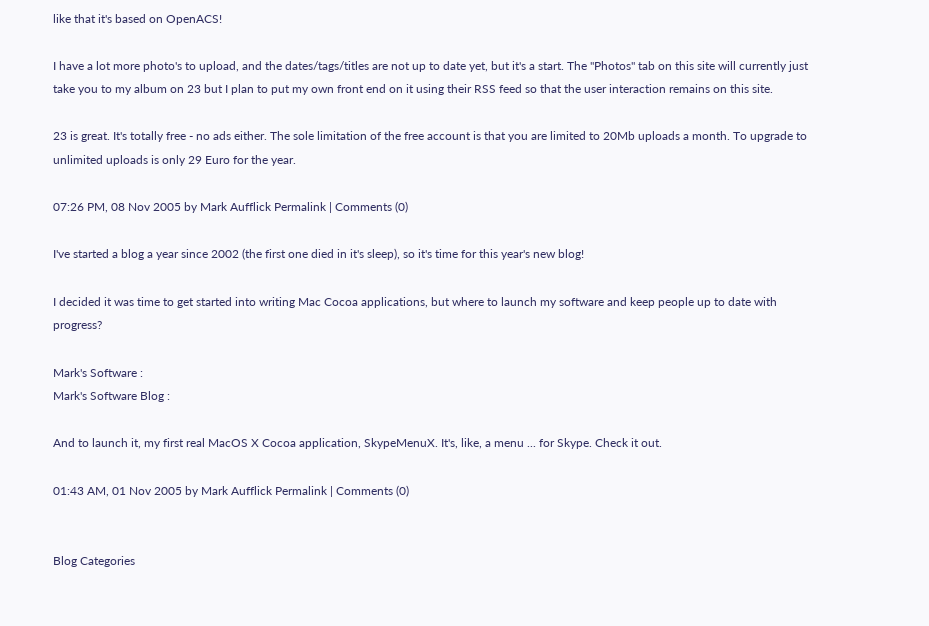like that it's based on OpenACS!

I have a lot more photo's to upload, and the dates/tags/titles are not up to date yet, but it's a start. The "Photos" tab on this site will currently just take you to my album on 23 but I plan to put my own front end on it using their RSS feed so that the user interaction remains on this site.

23 is great. It's totally free - no ads either. The sole limitation of the free account is that you are limited to 20Mb uploads a month. To upgrade to unlimited uploads is only 29 Euro for the year.

07:26 PM, 08 Nov 2005 by Mark Aufflick Permalink | Comments (0)

I've started a blog a year since 2002 (the first one died in it's sleep), so it's time for this year's new blog!

I decided it was time to get started into writing Mac Cocoa applications, but where to launch my software and keep people up to date with progress?

Mark's Software :
Mark's Software Blog :

And to launch it, my first real MacOS X Cocoa application, SkypeMenuX. It's, like, a menu ... for Skype. Check it out.

01:43 AM, 01 Nov 2005 by Mark Aufflick Permalink | Comments (0)


Blog Categories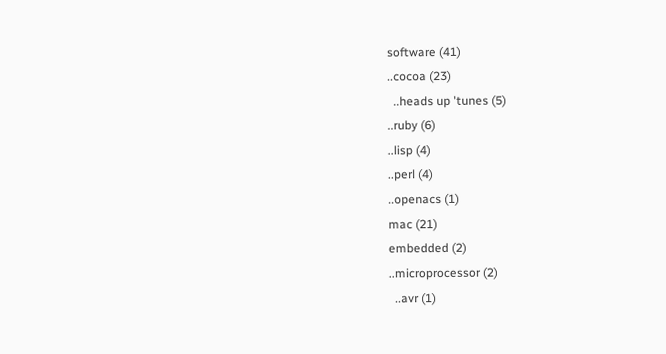software (41)
..cocoa (23)
  ..heads up 'tunes (5)
..ruby (6)
..lisp (4)
..perl (4)
..openacs (1)
mac (21)
embedded (2)
..microprocessor (2)
  ..avr (1)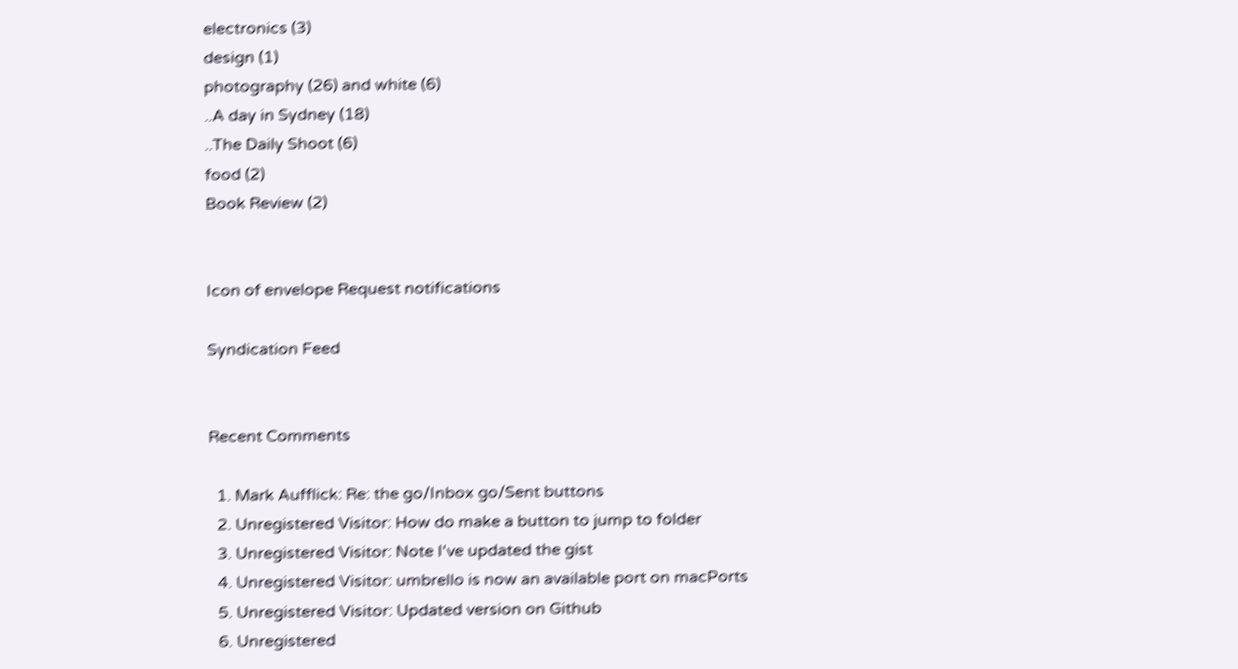electronics (3)
design (1)
photography (26) and white (6)
..A day in Sydney (18)
..The Daily Shoot (6)
food (2)
Book Review (2)


Icon of envelope Request notifications

Syndication Feed


Recent Comments

  1. Mark Aufflick: Re: the go/Inbox go/Sent buttons
  2. Unregistered Visitor: How do make a button to jump to folder
  3. Unregistered Visitor: Note I've updated the gist
  4. Unregistered Visitor: umbrello is now an available port on macPorts
  5. Unregistered Visitor: Updated version on Github
  6. Unregistered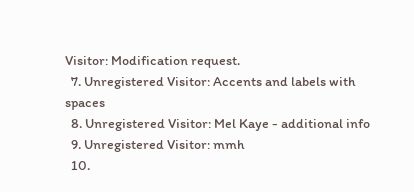Visitor: Modification request.
  7. Unregistered Visitor: Accents and labels with spaces
  8. Unregistered Visitor: Mel Kaye - additional info
  9. Unregistered Visitor: mmh
  10.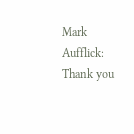Mark Aufflick: Thank you